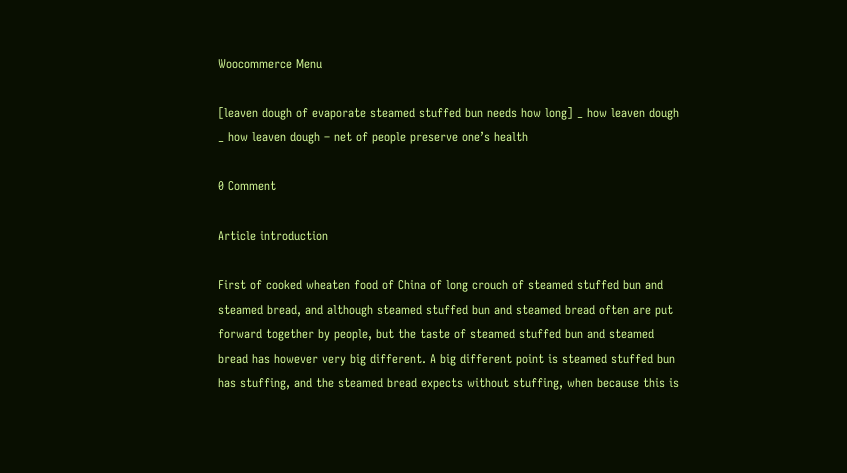Woocommerce Menu

[leaven dough of evaporate steamed stuffed bun needs how long] _ how leaven dough _ how leaven dough – net of people preserve one’s health

0 Comment

Article introduction

First of cooked wheaten food of China of long crouch of steamed stuffed bun and steamed bread, and although steamed stuffed bun and steamed bread often are put forward together by people, but the taste of steamed stuffed bun and steamed bread has however very big different. A big different point is steamed stuffed bun has stuffing, and the steamed bread expects without stuffing, when because this is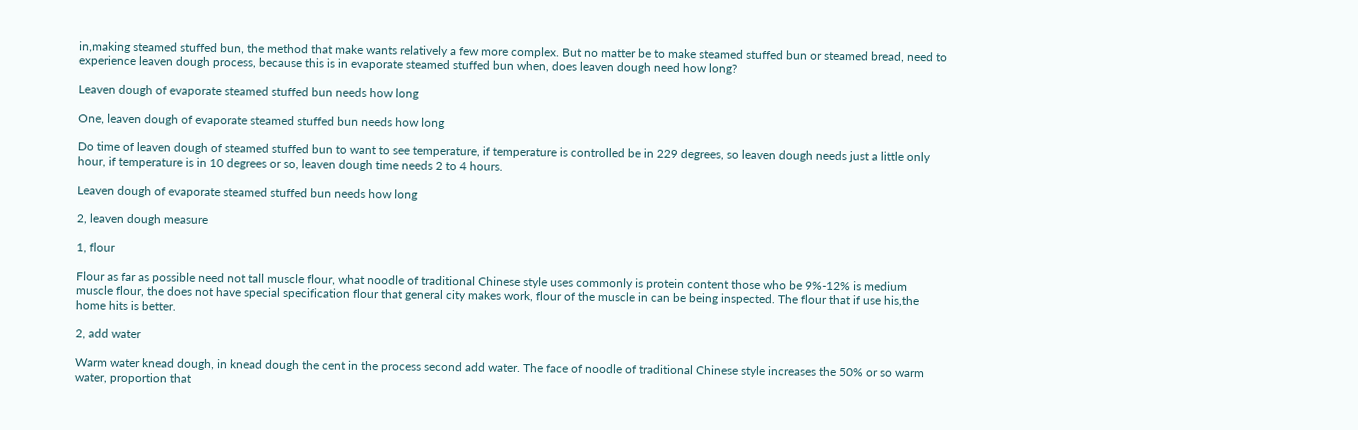in,making steamed stuffed bun, the method that make wants relatively a few more complex. But no matter be to make steamed stuffed bun or steamed bread, need to experience leaven dough process, because this is in evaporate steamed stuffed bun when, does leaven dough need how long?

Leaven dough of evaporate steamed stuffed bun needs how long

One, leaven dough of evaporate steamed stuffed bun needs how long

Do time of leaven dough of steamed stuffed bun to want to see temperature, if temperature is controlled be in 229 degrees, so leaven dough needs just a little only hour, if temperature is in 10 degrees or so, leaven dough time needs 2 to 4 hours.

Leaven dough of evaporate steamed stuffed bun needs how long

2, leaven dough measure

1, flour

Flour as far as possible need not tall muscle flour, what noodle of traditional Chinese style uses commonly is protein content those who be 9%-12% is medium muscle flour, the does not have special specification flour that general city makes work, flour of the muscle in can be being inspected. The flour that if use his,the home hits is better.

2, add water

Warm water knead dough, in knead dough the cent in the process second add water. The face of noodle of traditional Chinese style increases the 50% or so warm water, proportion that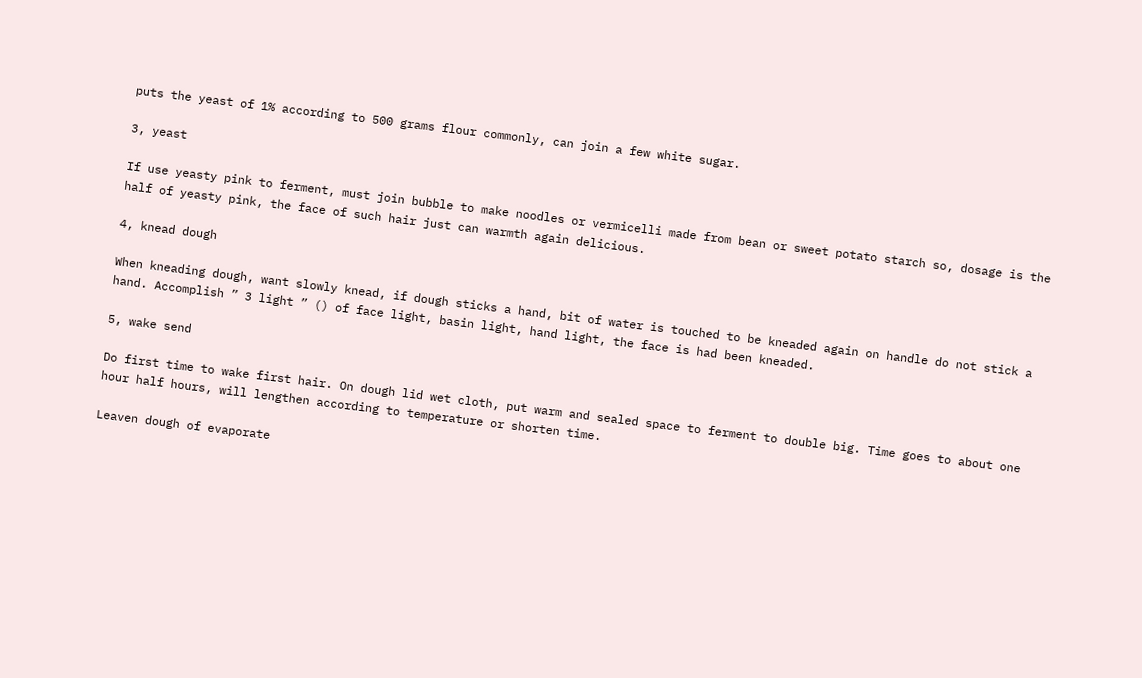puts the yeast of 1% according to 500 grams flour commonly, can join a few white sugar.

3, yeast

If use yeasty pink to ferment, must join bubble to make noodles or vermicelli made from bean or sweet potato starch so, dosage is the half of yeasty pink, the face of such hair just can warmth again delicious.

4, knead dough

When kneading dough, want slowly knead, if dough sticks a hand, bit of water is touched to be kneaded again on handle do not stick a hand. Accomplish ” 3 light ” () of face light, basin light, hand light, the face is had been kneaded.

5, wake send

Do first time to wake first hair. On dough lid wet cloth, put warm and sealed space to ferment to double big. Time goes to about one hour half hours, will lengthen according to temperature or shorten time.

Leaven dough of evaporate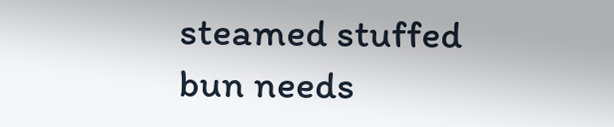steamed stuffed bun needs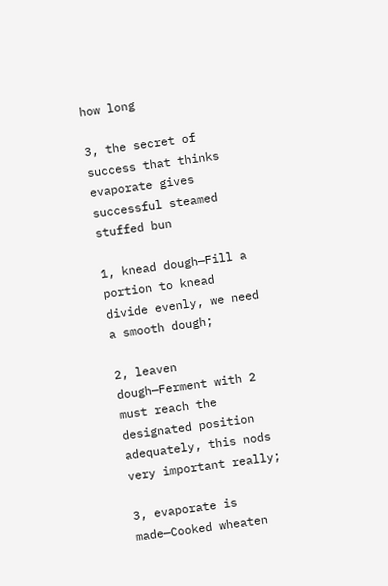how long

3, the secret of success that thinks evaporate gives successful steamed stuffed bun

1, knead dough—Fill a portion to knead divide evenly, we need a smooth dough;

2, leaven dough—Ferment with 2 must reach the designated position adequately, this nods very important really;

3, evaporate is made—Cooked wheaten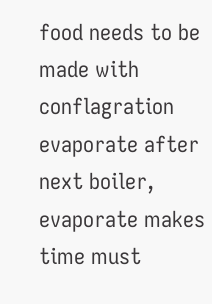food needs to be made with conflagration evaporate after next boiler, evaporate makes time must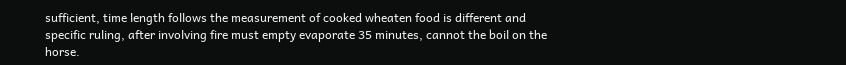sufficient, time length follows the measurement of cooked wheaten food is different and specific ruling, after involving fire must empty evaporate 35 minutes, cannot the boil on the horse.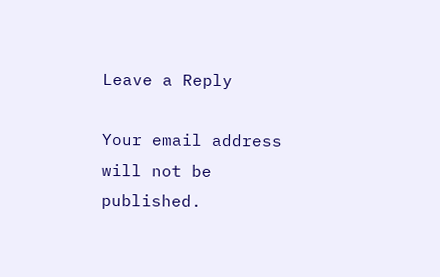Leave a Reply

Your email address will not be published.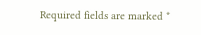Required fields are marked *